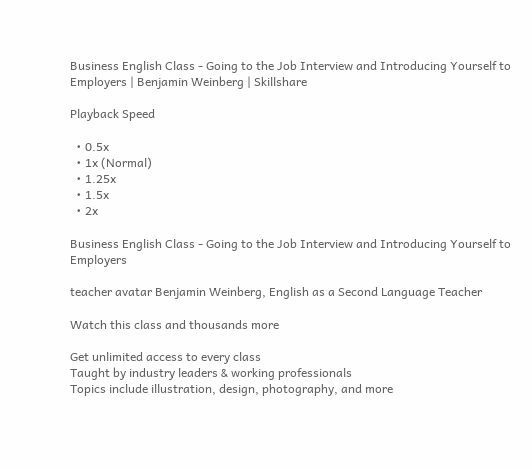Business English Class - Going to the Job Interview and Introducing Yourself to Employers | Benjamin Weinberg | Skillshare

Playback Speed

  • 0.5x
  • 1x (Normal)
  • 1.25x
  • 1.5x
  • 2x

Business English Class - Going to the Job Interview and Introducing Yourself to Employers

teacher avatar Benjamin Weinberg, English as a Second Language Teacher

Watch this class and thousands more

Get unlimited access to every class
Taught by industry leaders & working professionals
Topics include illustration, design, photography, and more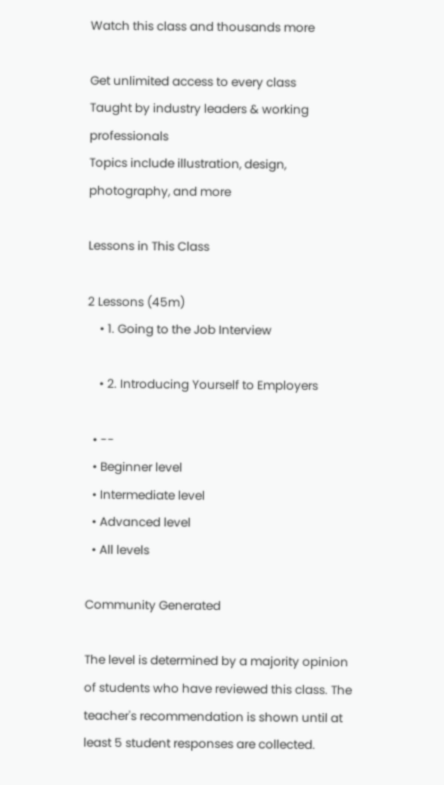Watch this class and thousands more

Get unlimited access to every class
Taught by industry leaders & working professionals
Topics include illustration, design, photography, and more

Lessons in This Class

2 Lessons (45m)
    • 1. Going to the Job Interview

    • 2. Introducing Yourself to Employers

  • --
  • Beginner level
  • Intermediate level
  • Advanced level
  • All levels

Community Generated

The level is determined by a majority opinion of students who have reviewed this class. The teacher's recommendation is shown until at least 5 student responses are collected.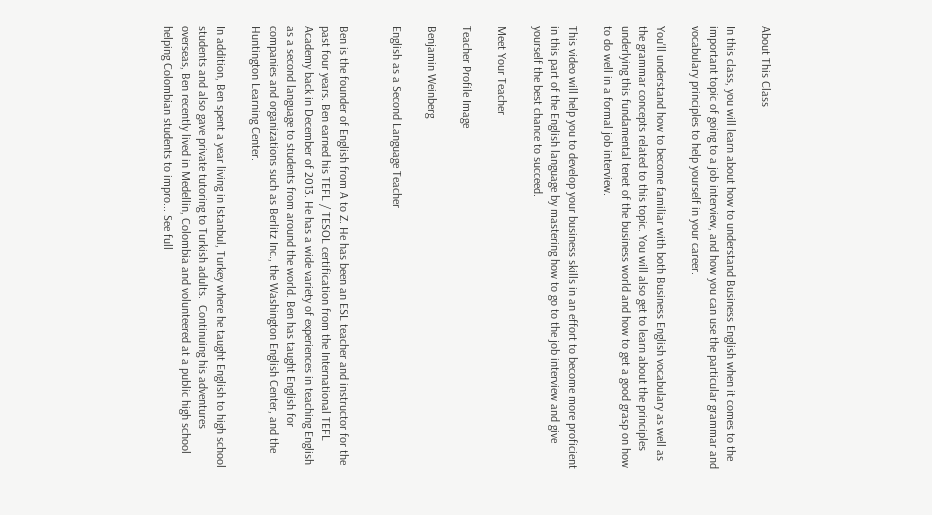About This Class

In this class, you will learn about how to understand Business English when it comes to the important topic of going to a job interview, and how you can use the particular grammar and vocabulary principles to help yourself in your career.

You'll understand how to become familiar with both Business English vocabulary as well as the grammar concepts related to this topic. You will also get to learn about the principles underlying this fundamental tenet of the business world and how to get a good grasp on how to do well in a formal job interview.

This video will help you to develop your business skills in an effort to become more proficient in this part of the English language by mastering how to go to the job interview and give yourself the best chance to succeed.

Meet Your Teacher

Teacher Profile Image

Benjamin Weinberg

English as a Second Language Teacher


Ben is the founder of English from A to Z. He has been an ESL teacher and instructor for the past four years. Ben earned his TEFL / TESOL certification from the International TEFL Academy back in December of 2013. He has a wide variety of experiences in teaching English as a second language to students from around the world. Ben has taught English for companies and organizations such as Berlitz Inc., the Washington English Center, and the Huntington Learning Center.

In addition, Ben spent a year living in Istanbul, Turkey where he taught English to high school students and also gave private tutoring to Turkish adults.  Continuing his adventures overseas, Ben recently lived in Medellin, Colombia and volunteered at a public high school helping Colombian students to impro... See full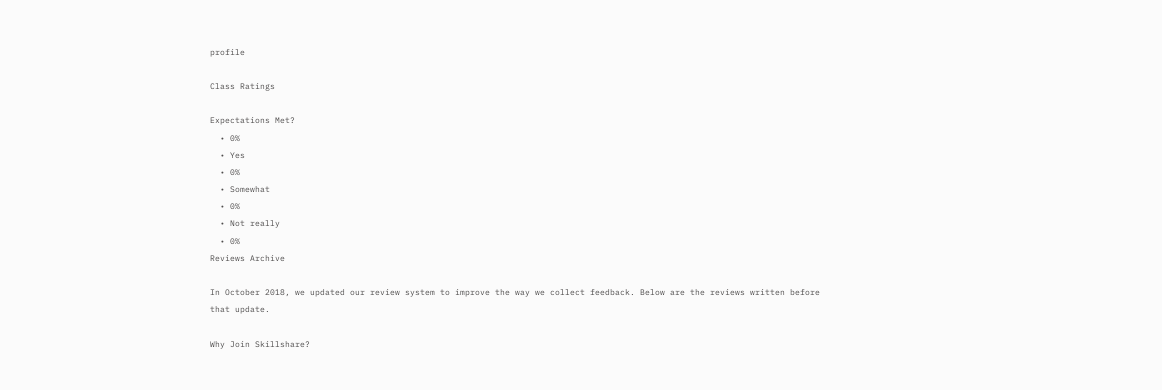profile

Class Ratings

Expectations Met?
  • 0%
  • Yes
  • 0%
  • Somewhat
  • 0%
  • Not really
  • 0%
Reviews Archive

In October 2018, we updated our review system to improve the way we collect feedback. Below are the reviews written before that update.

Why Join Skillshare?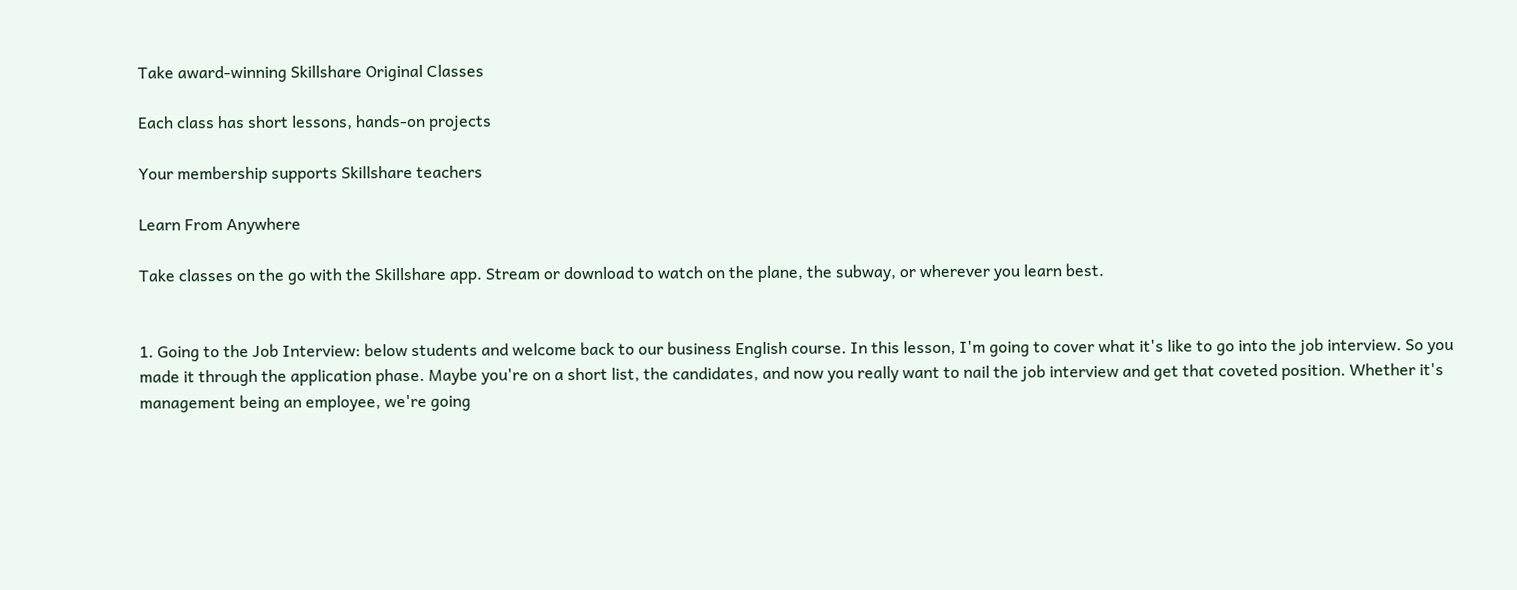Take award-winning Skillshare Original Classes

Each class has short lessons, hands-on projects

Your membership supports Skillshare teachers

Learn From Anywhere

Take classes on the go with the Skillshare app. Stream or download to watch on the plane, the subway, or wherever you learn best.


1. Going to the Job Interview: below students and welcome back to our business English course. In this lesson, I'm going to cover what it's like to go into the job interview. So you made it through the application phase. Maybe you're on a short list, the candidates, and now you really want to nail the job interview and get that coveted position. Whether it's management being an employee, we're going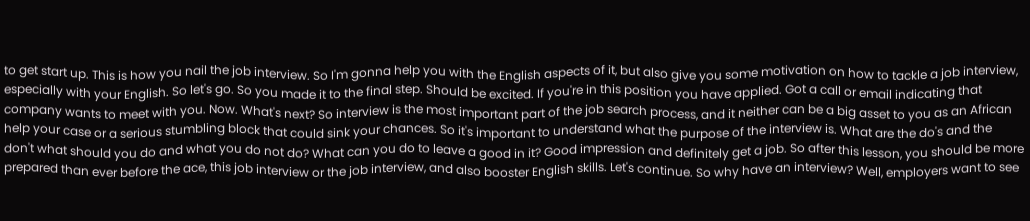to get start up. This is how you nail the job interview. So I'm gonna help you with the English aspects of it, but also give you some motivation on how to tackle a job interview, especially with your English. So let's go. So you made it to the final step. Should be excited. If you're in this position you have applied. Got a call or email indicating that company wants to meet with you. Now. What's next? So interview is the most important part of the job search process, and it neither can be a big asset to you as an African help your case or a serious stumbling block that could sink your chances. So it's important to understand what the purpose of the interview is. What are the do's and the don't what should you do and what you do not do? What can you do to leave a good in it? Good impression and definitely get a job. So after this lesson, you should be more prepared than ever before the ace, this job interview or the job interview, and also booster English skills. Let's continue. So why have an interview? Well, employers want to see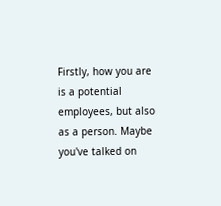Firstly, how you are is a potential employees, but also as a person. Maybe you've talked on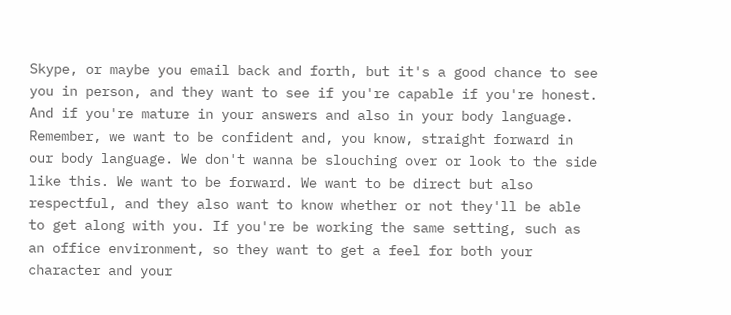Skype, or maybe you email back and forth, but it's a good chance to see you in person, and they want to see if you're capable if you're honest. And if you're mature in your answers and also in your body language. Remember, we want to be confident and, you know, straight forward in our body language. We don't wanna be slouching over or look to the side like this. We want to be forward. We want to be direct but also respectful, and they also want to know whether or not they'll be able to get along with you. If you're be working the same setting, such as an office environment, so they want to get a feel for both your character and your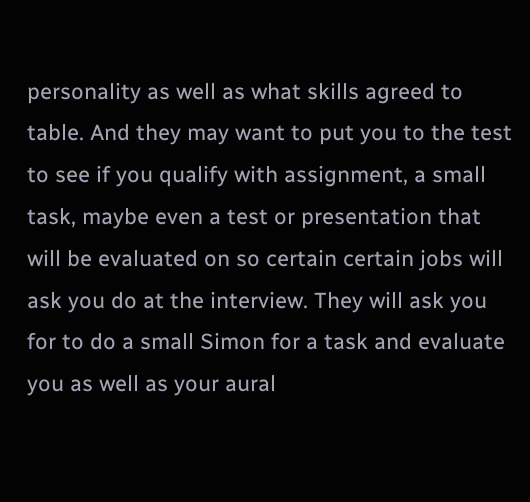personality as well as what skills agreed to table. And they may want to put you to the test to see if you qualify with assignment, a small task, maybe even a test or presentation that will be evaluated on so certain certain jobs will ask you do at the interview. They will ask you for to do a small Simon for a task and evaluate you as well as your aural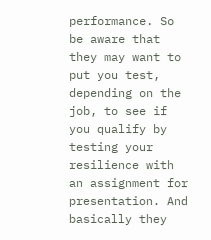performance. So be aware that they may want to put you test, depending on the job, to see if you qualify by testing your resilience with an assignment for presentation. And basically they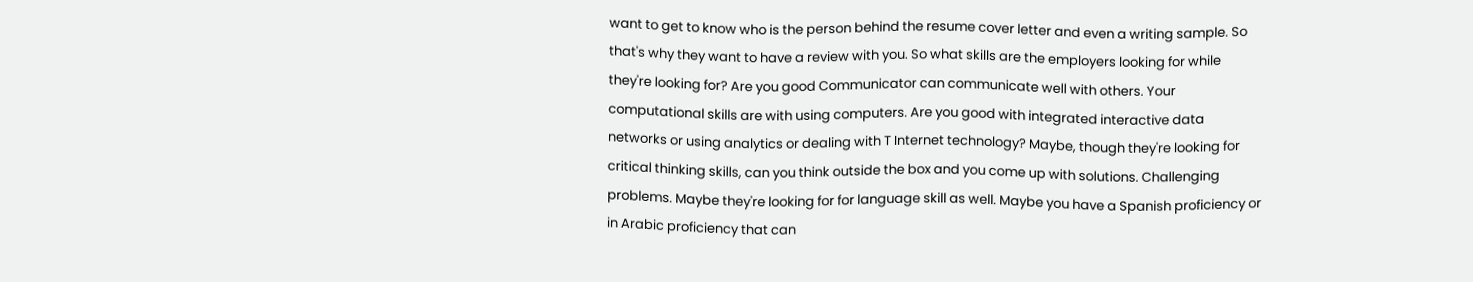want to get to know who is the person behind the resume cover letter and even a writing sample. So that's why they want to have a review with you. So what skills are the employers looking for while they're looking for? Are you good Communicator can communicate well with others. Your computational skills are with using computers. Are you good with integrated interactive data networks or using analytics or dealing with T Internet technology? Maybe, though they're looking for critical thinking skills, can you think outside the box and you come up with solutions. Challenging problems. Maybe they're looking for for language skill as well. Maybe you have a Spanish proficiency or in Arabic proficiency that can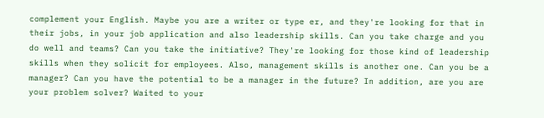complement your English. Maybe you are a writer or type er, and they're looking for that in their jobs, in your job application and also leadership skills. Can you take charge and you do well and teams? Can you take the initiative? They're looking for those kind of leadership skills when they solicit for employees. Also, management skills is another one. Can you be a manager? Can you have the potential to be a manager in the future? In addition, are you are your problem solver? Waited to your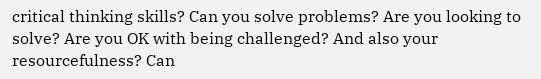critical thinking skills? Can you solve problems? Are you looking to solve? Are you OK with being challenged? And also your resourcefulness? Can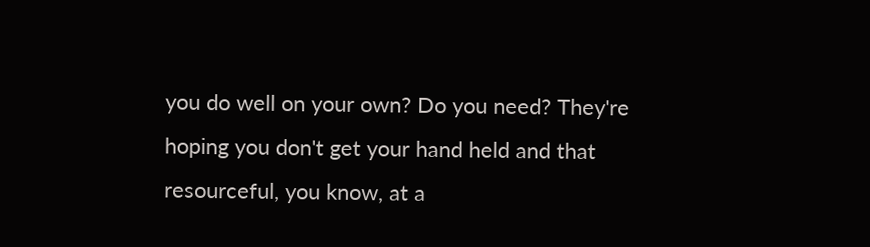you do well on your own? Do you need? They're hoping you don't get your hand held and that resourceful, you know, at a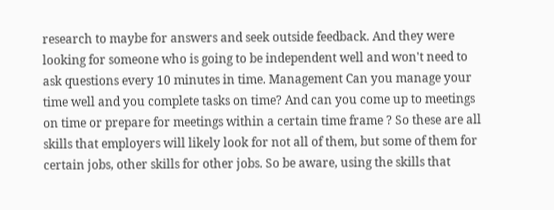research to maybe for answers and seek outside feedback. And they were looking for someone who is going to be independent well and won't need to ask questions every 10 minutes in time. Management Can you manage your time well and you complete tasks on time? And can you come up to meetings on time or prepare for meetings within a certain time frame ? So these are all skills that employers will likely look for not all of them, but some of them for certain jobs, other skills for other jobs. So be aware, using the skills that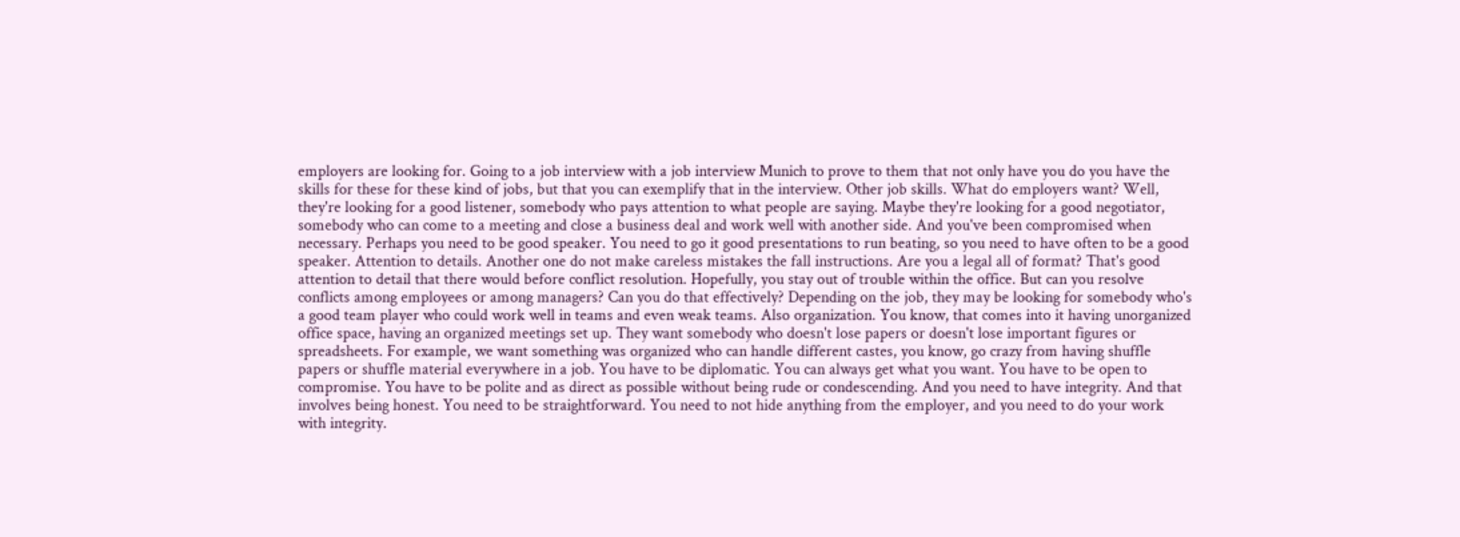employers are looking for. Going to a job interview with a job interview Munich to prove to them that not only have you do you have the skills for these for these kind of jobs, but that you can exemplify that in the interview. Other job skills. What do employers want? Well, they're looking for a good listener, somebody who pays attention to what people are saying. Maybe they're looking for a good negotiator, somebody who can come to a meeting and close a business deal and work well with another side. And you've been compromised when necessary. Perhaps you need to be good speaker. You need to go it good presentations to run beating, so you need to have often to be a good speaker. Attention to details. Another one do not make careless mistakes the fall instructions. Are you a legal all of format? That's good attention to detail that there would before conflict resolution. Hopefully, you stay out of trouble within the office. But can you resolve conflicts among employees or among managers? Can you do that effectively? Depending on the job, they may be looking for somebody who's a good team player who could work well in teams and even weak teams. Also organization. You know, that comes into it having unorganized office space, having an organized meetings set up. They want somebody who doesn't lose papers or doesn't lose important figures or spreadsheets. For example, we want something was organized who can handle different castes, you know, go crazy from having shuffle papers or shuffle material everywhere in a job. You have to be diplomatic. You can always get what you want. You have to be open to compromise. You have to be polite and as direct as possible without being rude or condescending. And you need to have integrity. And that involves being honest. You need to be straightforward. You need to not hide anything from the employer, and you need to do your work with integrity.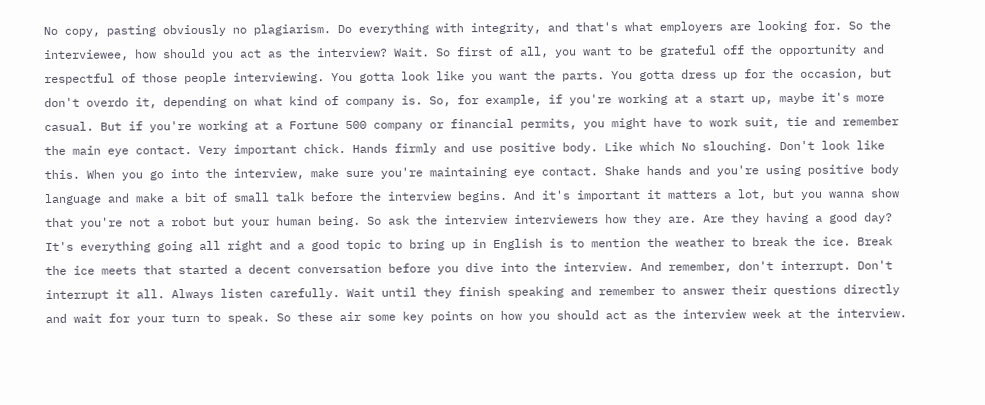No copy, pasting obviously no plagiarism. Do everything with integrity, and that's what employers are looking for. So the interviewee, how should you act as the interview? Wait. So first of all, you want to be grateful off the opportunity and respectful of those people interviewing. You gotta look like you want the parts. You gotta dress up for the occasion, but don't overdo it, depending on what kind of company is. So, for example, if you're working at a start up, maybe it's more casual. But if you're working at a Fortune 500 company or financial permits, you might have to work suit, tie and remember the main eye contact. Very important chick. Hands firmly and use positive body. Like which No slouching. Don't look like this. When you go into the interview, make sure you're maintaining eye contact. Shake hands and you're using positive body language and make a bit of small talk before the interview begins. And it's important it matters a lot, but you wanna show that you're not a robot but your human being. So ask the interview interviewers how they are. Are they having a good day? It's everything going all right and a good topic to bring up in English is to mention the weather to break the ice. Break the ice meets that started a decent conversation before you dive into the interview. And remember, don't interrupt. Don't interrupt it all. Always listen carefully. Wait until they finish speaking and remember to answer their questions directly and wait for your turn to speak. So these air some key points on how you should act as the interview week at the interview.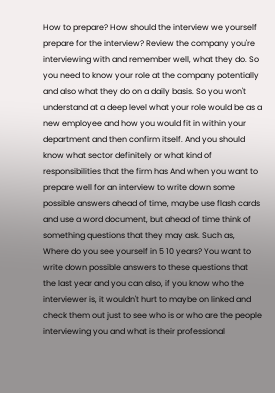How to prepare? How should the interview we yourself prepare for the interview? Review the company you're interviewing with and remember well, what they do. So you need to know your role at the company potentially and also what they do on a daily basis. So you won't understand at a deep level what your role would be as a new employee and how you would fit in within your department and then confirm itself. And you should know what sector definitely or what kind of responsibilities that the firm has And when you want to prepare well for an interview to write down some possible answers ahead of time, maybe use flash cards and use a word document, but ahead of time think of something questions that they may ask. Such as, Where do you see yourself in 5 10 years? You want to write down possible answers to these questions that the last year and you can also, if you know who the interviewer is, it wouldn't hurt to maybe on linked and check them out just to see who is or who are the people interviewing you and what is their professional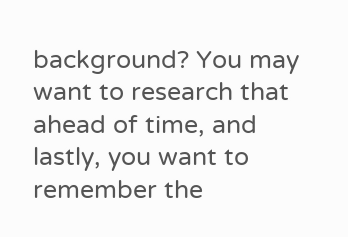background? You may want to research that ahead of time, and lastly, you want to remember the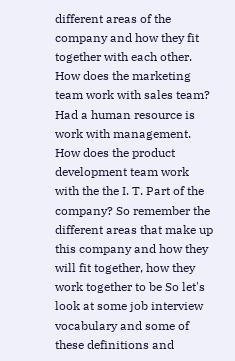different areas of the company and how they fit together with each other. How does the marketing team work with sales team? Had a human resource is work with management. How does the product development team work with the the I. T. Part of the company? So remember the different areas that make up this company and how they will fit together, how they work together to be So let's look at some job interview vocabulary and some of these definitions and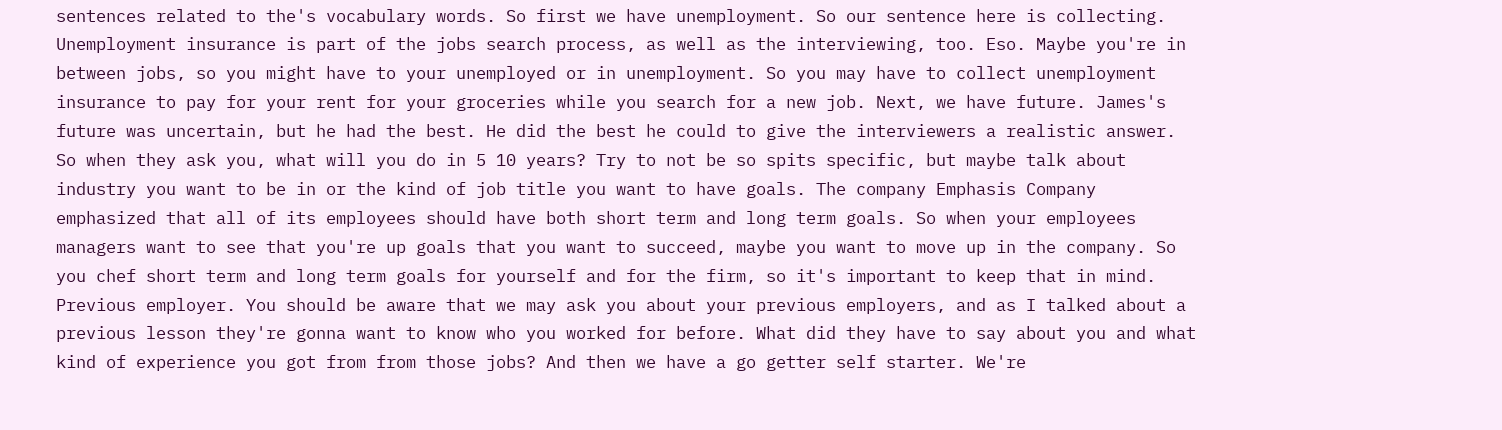sentences related to the's vocabulary words. So first we have unemployment. So our sentence here is collecting. Unemployment insurance is part of the jobs search process, as well as the interviewing, too. Eso. Maybe you're in between jobs, so you might have to your unemployed or in unemployment. So you may have to collect unemployment insurance to pay for your rent for your groceries while you search for a new job. Next, we have future. James's future was uncertain, but he had the best. He did the best he could to give the interviewers a realistic answer. So when they ask you, what will you do in 5 10 years? Try to not be so spits specific, but maybe talk about industry you want to be in or the kind of job title you want to have goals. The company Emphasis Company emphasized that all of its employees should have both short term and long term goals. So when your employees managers want to see that you're up goals that you want to succeed, maybe you want to move up in the company. So you chef short term and long term goals for yourself and for the firm, so it's important to keep that in mind. Previous employer. You should be aware that we may ask you about your previous employers, and as I talked about a previous lesson they're gonna want to know who you worked for before. What did they have to say about you and what kind of experience you got from from those jobs? And then we have a go getter self starter. We're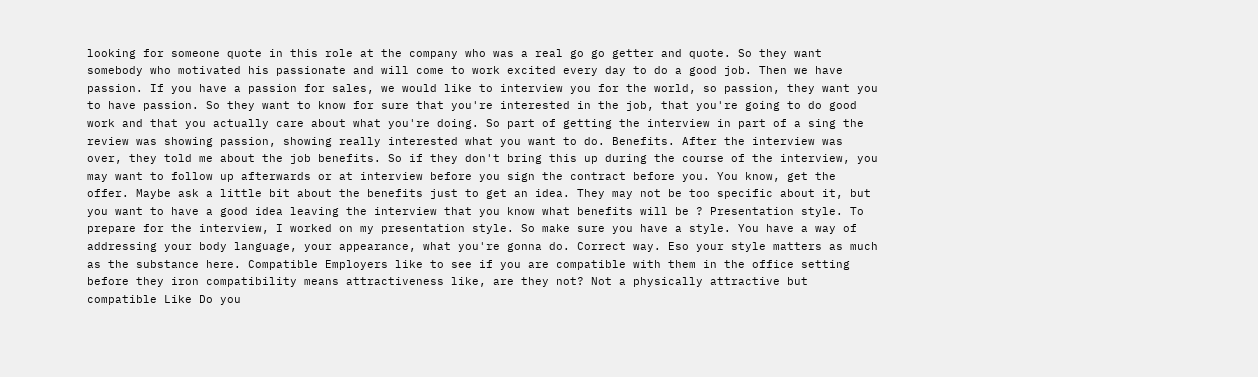looking for someone quote in this role at the company who was a real go go getter and quote. So they want somebody who motivated his passionate and will come to work excited every day to do a good job. Then we have passion. If you have a passion for sales, we would like to interview you for the world, so passion, they want you to have passion. So they want to know for sure that you're interested in the job, that you're going to do good work and that you actually care about what you're doing. So part of getting the interview in part of a sing the review was showing passion, showing really interested what you want to do. Benefits. After the interview was over, they told me about the job benefits. So if they don't bring this up during the course of the interview, you may want to follow up afterwards or at interview before you sign the contract before you. You know, get the offer. Maybe ask a little bit about the benefits just to get an idea. They may not be too specific about it, but you want to have a good idea leaving the interview that you know what benefits will be ? Presentation style. To prepare for the interview, I worked on my presentation style. So make sure you have a style. You have a way of addressing your body language, your appearance, what you're gonna do. Correct way. Eso your style matters as much as the substance here. Compatible Employers like to see if you are compatible with them in the office setting before they iron compatibility means attractiveness like, are they not? Not a physically attractive but compatible Like Do you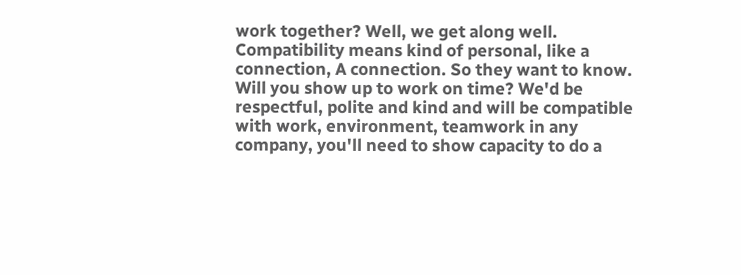work together? Well, we get along well. Compatibility means kind of personal, like a connection, A connection. So they want to know. Will you show up to work on time? We'd be respectful, polite and kind and will be compatible with work, environment, teamwork in any company, you'll need to show capacity to do a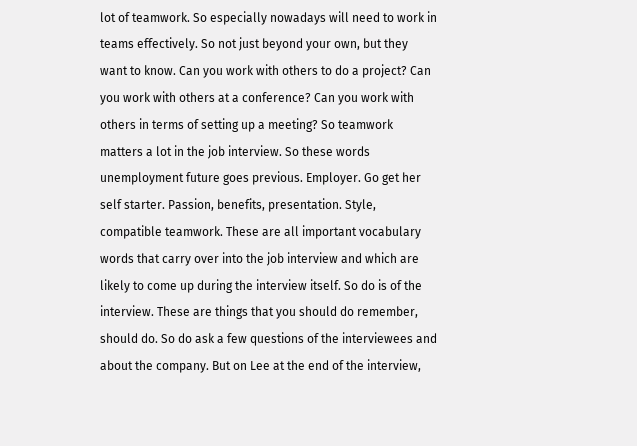lot of teamwork. So especially nowadays will need to work in teams effectively. So not just beyond your own, but they want to know. Can you work with others to do a project? Can you work with others at a conference? Can you work with others in terms of setting up a meeting? So teamwork matters a lot in the job interview. So these words unemployment future goes previous. Employer. Go get her self starter. Passion, benefits, presentation. Style, compatible teamwork. These are all important vocabulary words that carry over into the job interview and which are likely to come up during the interview itself. So do is of the interview. These are things that you should do remember, should do. So do ask a few questions of the interviewees and about the company. But on Lee at the end of the interview,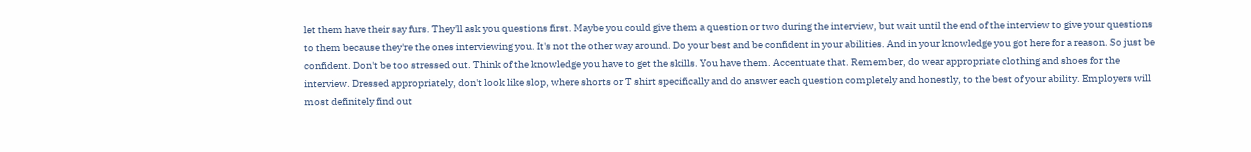let them have their say furs. They'll ask you questions first. Maybe you could give them a question or two during the interview, but wait until the end of the interview to give your questions to them because they're the ones interviewing you. It's not the other way around. Do your best and be confident in your abilities. And in your knowledge you got here for a reason. So just be confident. Don't be too stressed out. Think of the knowledge you have to get the skills. You have them. Accentuate that. Remember, do wear appropriate clothing and shoes for the interview. Dressed appropriately, don't look like slop, where shorts or T shirt specifically and do answer each question completely and honestly, to the best of your ability. Employers will most definitely find out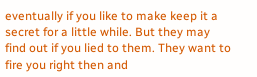eventually if you like to make keep it a secret for a little while. But they may find out if you lied to them. They want to fire you right then and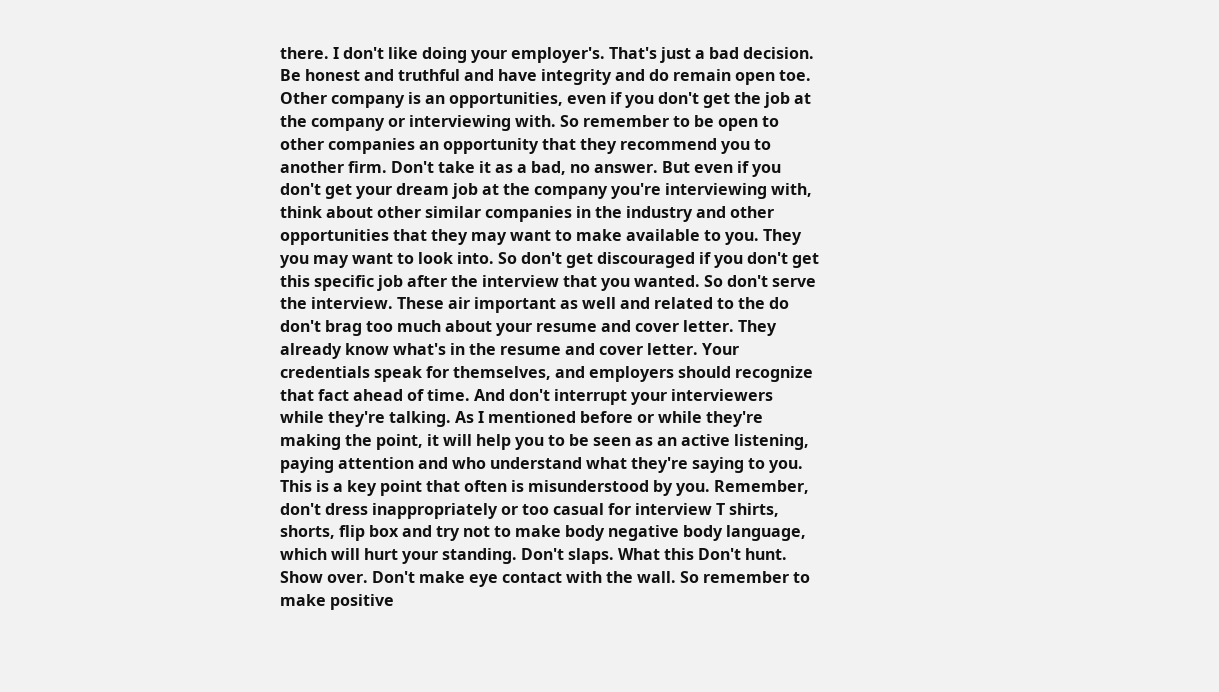there. I don't like doing your employer's. That's just a bad decision. Be honest and truthful and have integrity and do remain open toe. Other company is an opportunities, even if you don't get the job at the company or interviewing with. So remember to be open to other companies an opportunity that they recommend you to another firm. Don't take it as a bad, no answer. But even if you don't get your dream job at the company you're interviewing with, think about other similar companies in the industry and other opportunities that they may want to make available to you. They you may want to look into. So don't get discouraged if you don't get this specific job after the interview that you wanted. So don't serve the interview. These air important as well and related to the do don't brag too much about your resume and cover letter. They already know what's in the resume and cover letter. Your credentials speak for themselves, and employers should recognize that fact ahead of time. And don't interrupt your interviewers while they're talking. As I mentioned before or while they're making the point, it will help you to be seen as an active listening, paying attention and who understand what they're saying to you. This is a key point that often is misunderstood by you. Remember, don't dress inappropriately or too casual for interview T shirts, shorts, flip box and try not to make body negative body language, which will hurt your standing. Don't slaps. What this Don't hunt. Show over. Don't make eye contact with the wall. So remember to make positive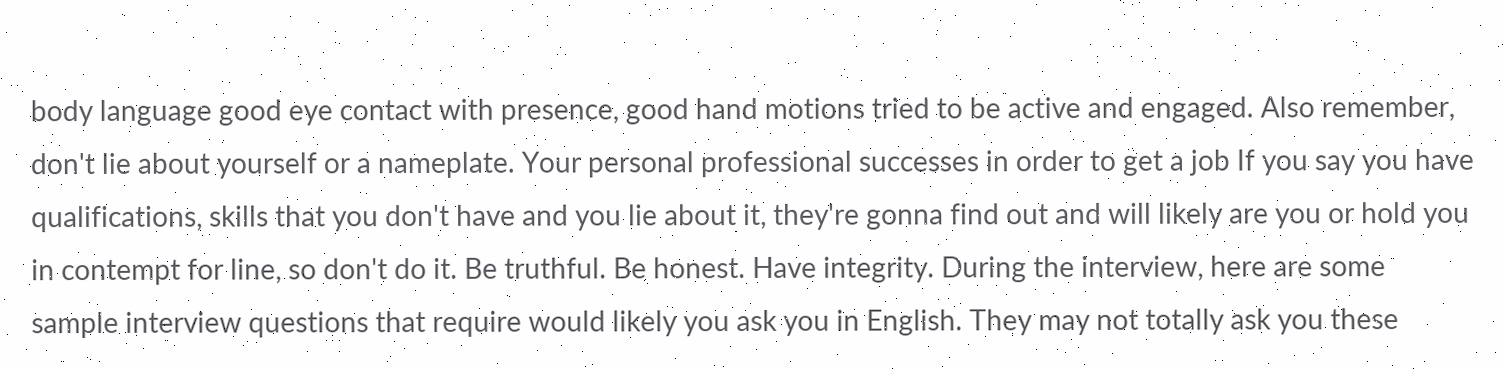body language good eye contact with presence, good hand motions tried to be active and engaged. Also remember, don't lie about yourself or a nameplate. Your personal professional successes in order to get a job If you say you have qualifications, skills that you don't have and you lie about it, they're gonna find out and will likely are you or hold you in contempt for line, so don't do it. Be truthful. Be honest. Have integrity. During the interview, here are some sample interview questions that require would likely you ask you in English. They may not totally ask you these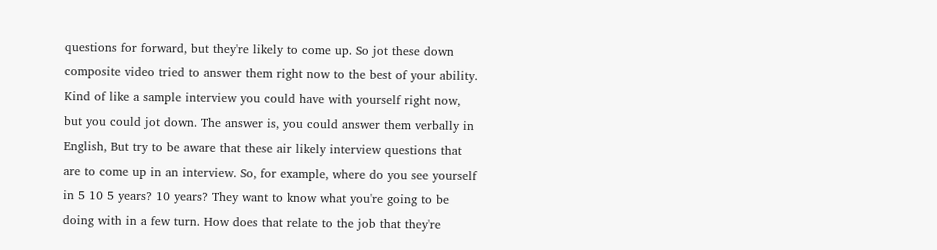questions for forward, but they're likely to come up. So jot these down composite video tried to answer them right now to the best of your ability. Kind of like a sample interview you could have with yourself right now, but you could jot down. The answer is, you could answer them verbally in English, But try to be aware that these air likely interview questions that are to come up in an interview. So, for example, where do you see yourself in 5 10 5 years? 10 years? They want to know what you're going to be doing with in a few turn. How does that relate to the job that they're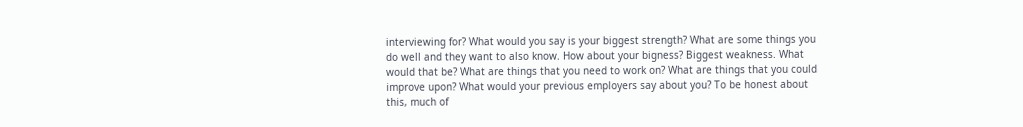interviewing for? What would you say is your biggest strength? What are some things you do well and they want to also know. How about your bigness? Biggest weakness. What would that be? What are things that you need to work on? What are things that you could improve upon? What would your previous employers say about you? To be honest about this, much of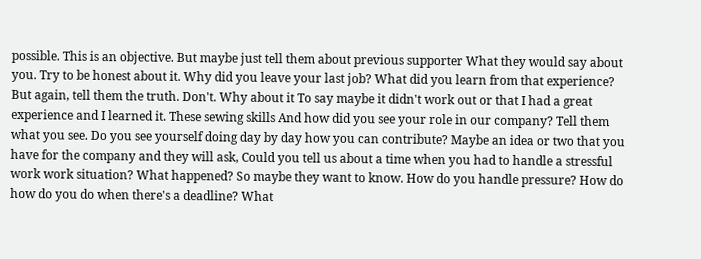possible. This is an objective. But maybe just tell them about previous supporter What they would say about you. Try to be honest about it. Why did you leave your last job? What did you learn from that experience? But again, tell them the truth. Don't. Why about it To say maybe it didn't work out or that I had a great experience and I learned it. These sewing skills And how did you see your role in our company? Tell them what you see. Do you see yourself doing day by day how you can contribute? Maybe an idea or two that you have for the company and they will ask, Could you tell us about a time when you had to handle a stressful work work situation? What happened? So maybe they want to know. How do you handle pressure? How do how do you do when there's a deadline? What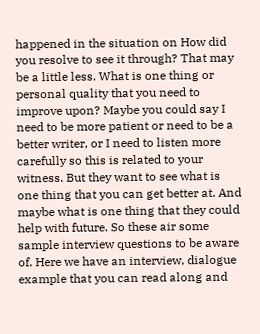happened in the situation on How did you resolve to see it through? That may be a little less. What is one thing or personal quality that you need to improve upon? Maybe you could say I need to be more patient or need to be a better writer, or I need to listen more carefully so this is related to your witness. But they want to see what is one thing that you can get better at. And maybe what is one thing that they could help with future. So these air some sample interview questions to be aware of. Here we have an interview, dialogue example that you can read along and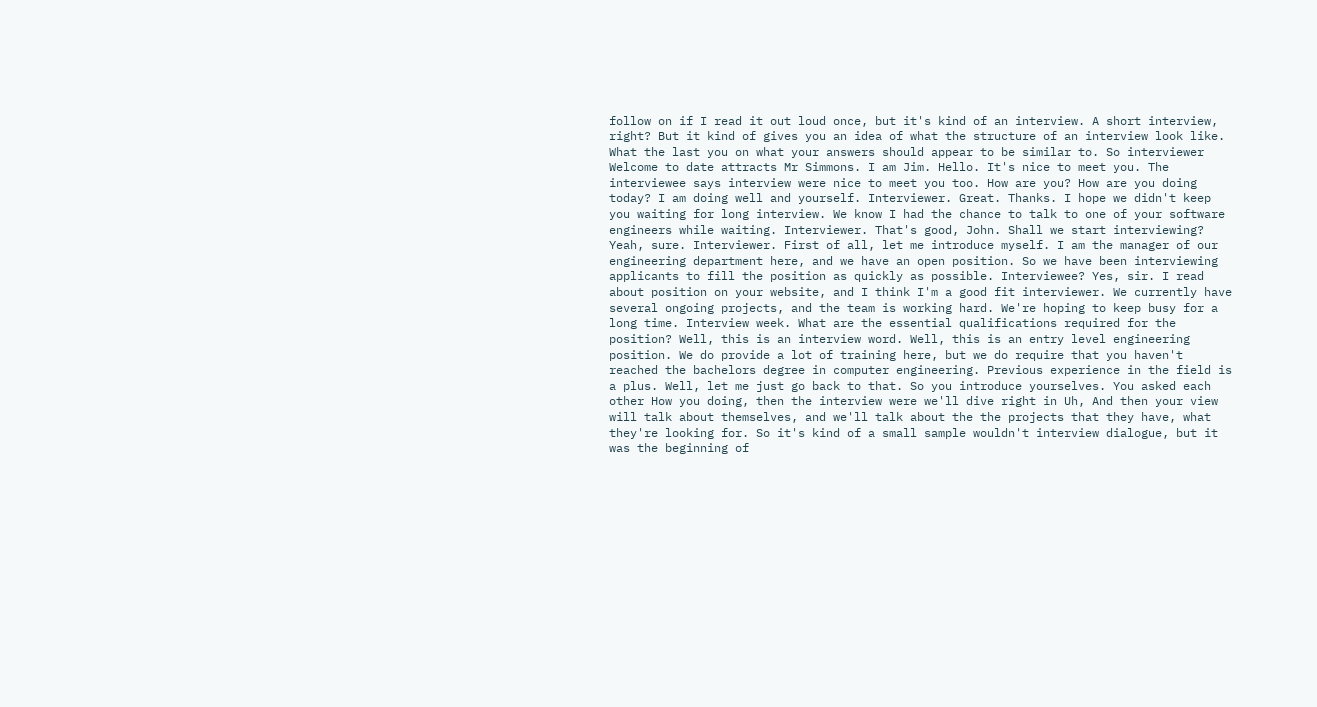follow on if I read it out loud once, but it's kind of an interview. A short interview, right? But it kind of gives you an idea of what the structure of an interview look like. What the last you on what your answers should appear to be similar to. So interviewer Welcome to date attracts Mr Simmons. I am Jim. Hello. It's nice to meet you. The interviewee says interview were nice to meet you too. How are you? How are you doing today? I am doing well and yourself. Interviewer. Great. Thanks. I hope we didn't keep you waiting for long interview. We know I had the chance to talk to one of your software engineers while waiting. Interviewer. That's good, John. Shall we start interviewing? Yeah, sure. Interviewer. First of all, let me introduce myself. I am the manager of our engineering department here, and we have an open position. So we have been interviewing applicants to fill the position as quickly as possible. Interviewee? Yes, sir. I read about position on your website, and I think I'm a good fit interviewer. We currently have several ongoing projects, and the team is working hard. We're hoping to keep busy for a long time. Interview week. What are the essential qualifications required for the position? Well, this is an interview word. Well, this is an entry level engineering position. We do provide a lot of training here, but we do require that you haven't reached the bachelors degree in computer engineering. Previous experience in the field is a plus. Well, let me just go back to that. So you introduce yourselves. You asked each other How you doing, then the interview were we'll dive right in Uh, And then your view will talk about themselves, and we'll talk about the the projects that they have, what they're looking for. So it's kind of a small sample wouldn't interview dialogue, but it was the beginning of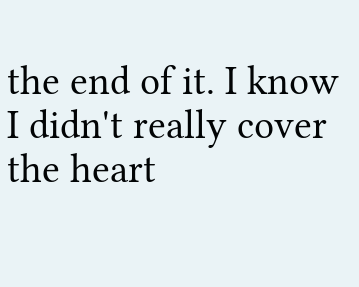the end of it. I know I didn't really cover the heart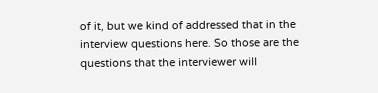of it, but we kind of addressed that in the interview questions here. So those are the questions that the interviewer will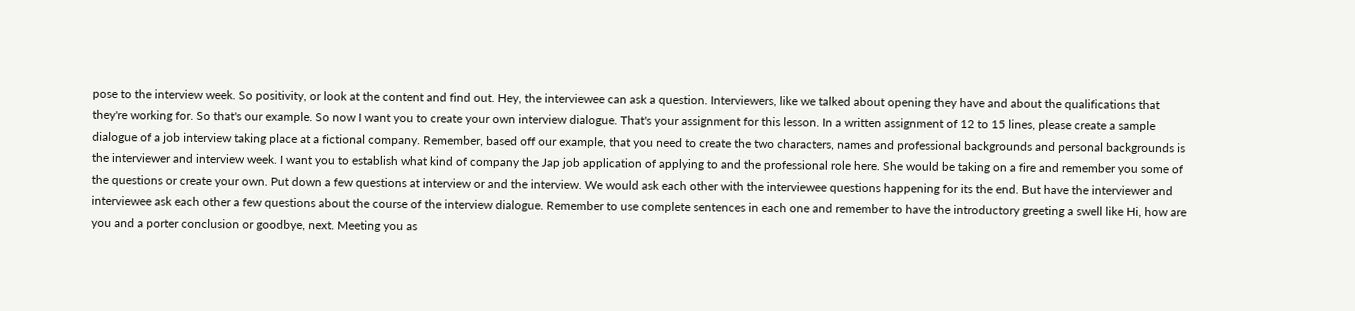pose to the interview week. So positivity, or look at the content and find out. Hey, the interviewee can ask a question. Interviewers, like we talked about opening they have and about the qualifications that they're working for. So that's our example. So now I want you to create your own interview dialogue. That's your assignment for this lesson. In a written assignment of 12 to 15 lines, please create a sample dialogue of a job interview taking place at a fictional company. Remember, based off our example, that you need to create the two characters, names and professional backgrounds and personal backgrounds is the interviewer and interview week. I want you to establish what kind of company the Jap job application of applying to and the professional role here. She would be taking on a fire and remember you some of the questions or create your own. Put down a few questions at interview or and the interview. We would ask each other with the interviewee questions happening for its the end. But have the interviewer and interviewee ask each other a few questions about the course of the interview dialogue. Remember to use complete sentences in each one and remember to have the introductory greeting a swell like Hi, how are you and a porter conclusion or goodbye, next. Meeting you as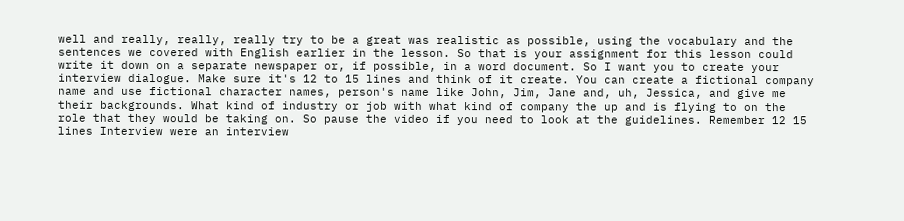well and really, really, really try to be a great was realistic as possible, using the vocabulary and the sentences we covered with English earlier in the lesson. So that is your assignment for this lesson could write it down on a separate newspaper or, if possible, in a word document. So I want you to create your interview dialogue. Make sure it's 12 to 15 lines and think of it create. You can create a fictional company name and use fictional character names, person's name like John, Jim, Jane and, uh, Jessica, and give me their backgrounds. What kind of industry or job with what kind of company the up and is flying to on the role that they would be taking on. So pause the video if you need to look at the guidelines. Remember 12 15 lines Interview were an interview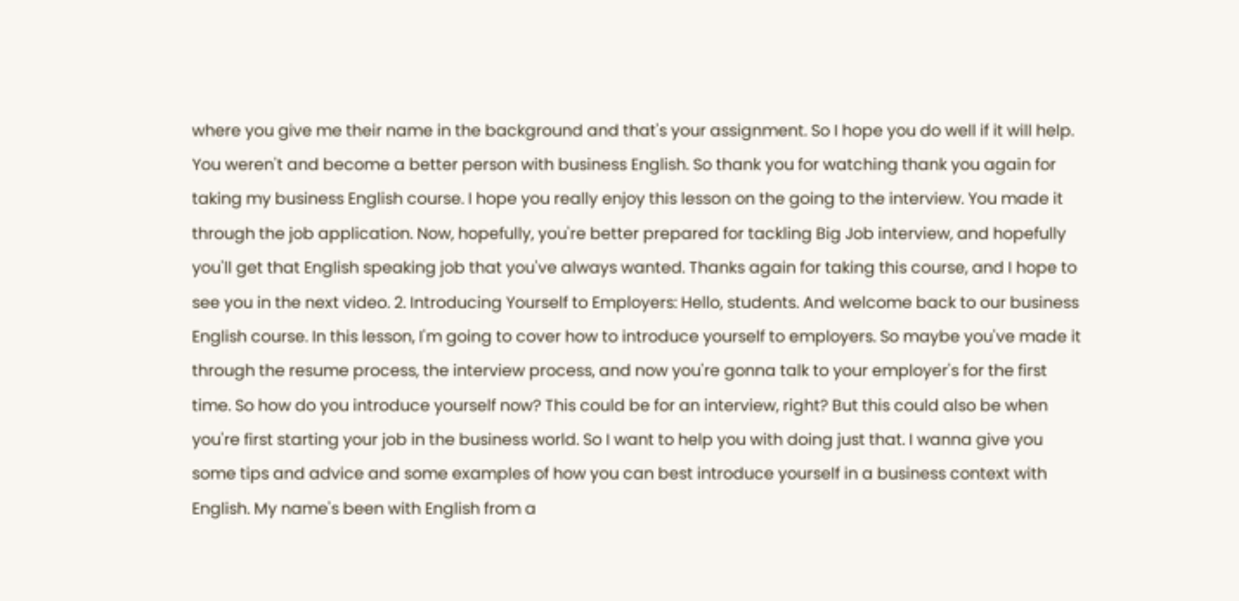where you give me their name in the background and that's your assignment. So I hope you do well if it will help. You weren't and become a better person with business English. So thank you for watching thank you again for taking my business English course. I hope you really enjoy this lesson on the going to the interview. You made it through the job application. Now, hopefully, you're better prepared for tackling Big Job interview, and hopefully you'll get that English speaking job that you've always wanted. Thanks again for taking this course, and I hope to see you in the next video. 2. Introducing Yourself to Employers: Hello, students. And welcome back to our business English course. In this lesson, I'm going to cover how to introduce yourself to employers. So maybe you've made it through the resume process, the interview process, and now you're gonna talk to your employer's for the first time. So how do you introduce yourself now? This could be for an interview, right? But this could also be when you're first starting your job in the business world. So I want to help you with doing just that. I wanna give you some tips and advice and some examples of how you can best introduce yourself in a business context with English. My name's been with English from a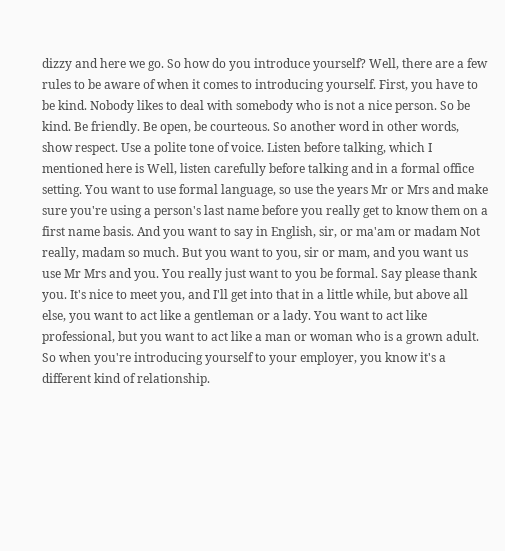dizzy and here we go. So how do you introduce yourself? Well, there are a few rules to be aware of when it comes to introducing yourself. First, you have to be kind. Nobody likes to deal with somebody who is not a nice person. So be kind. Be friendly. Be open, be courteous. So another word in other words, show respect. Use a polite tone of voice. Listen before talking, which I mentioned here is Well, listen carefully before talking and in a formal office setting. You want to use formal language, so use the years Mr or Mrs and make sure you're using a person's last name before you really get to know them on a first name basis. And you want to say in English, sir, or ma'am or madam Not really, madam so much. But you want to you, sir or mam, and you want us use Mr Mrs and you. You really just want to you be formal. Say please thank you. It's nice to meet you, and I'll get into that in a little while, but above all else, you want to act like a gentleman or a lady. You want to act like professional, but you want to act like a man or woman who is a grown adult. So when you're introducing yourself to your employer, you know it's a different kind of relationship.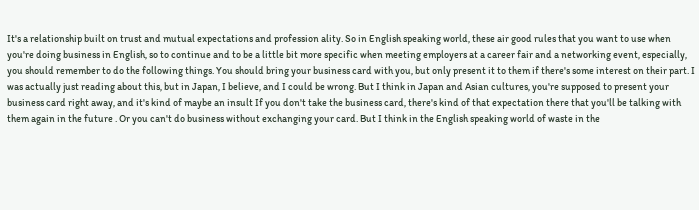It's a relationship built on trust and mutual expectations and profession ality. So in English speaking world, these air good rules that you want to use when you're doing business in English, so to continue and to be a little bit more specific when meeting employers at a career fair and a networking event, especially, you should remember to do the following things. You should bring your business card with you, but only present it to them if there's some interest on their part. I was actually just reading about this, but in Japan, I believe, and I could be wrong. But I think in Japan and Asian cultures, you're supposed to present your business card right away, and it's kind of maybe an insult If you don't take the business card, there's kind of that expectation there that you'll be talking with them again in the future . Or you can't do business without exchanging your card. But I think in the English speaking world of waste in the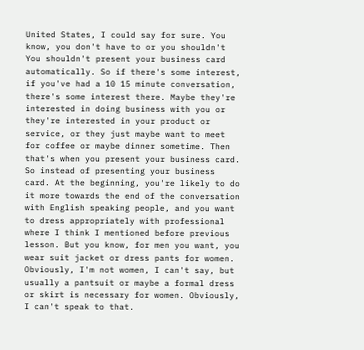United States, I could say for sure. You know, you don't have to or you shouldn't You shouldn't present your business card automatically. So if there's some interest, if you've had a 10 15 minute conversation, there's some interest there. Maybe they're interested in doing business with you or they're interested in your product or service, or they just maybe want to meet for coffee or maybe dinner sometime. Then that's when you present your business card. So instead of presenting your business card. At the beginning, you're likely to do it more towards the end of the conversation with English speaking people, and you want to dress appropriately with professional where I think I mentioned before previous lesson. But you know, for men you want, you wear suit jacket or dress pants for women. Obviously, I'm not women, I can't say, but usually a pantsuit or maybe a formal dress or skirt is necessary for women. Obviously, I can't speak to that.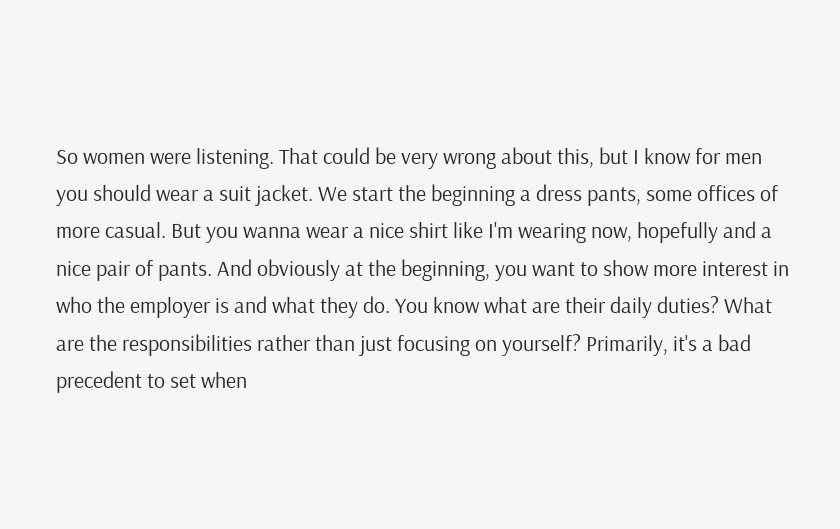So women were listening. That could be very wrong about this, but I know for men you should wear a suit jacket. We start the beginning a dress pants, some offices of more casual. But you wanna wear a nice shirt like I'm wearing now, hopefully and a nice pair of pants. And obviously at the beginning, you want to show more interest in who the employer is and what they do. You know what are their daily duties? What are the responsibilities rather than just focusing on yourself? Primarily, it's a bad precedent to set when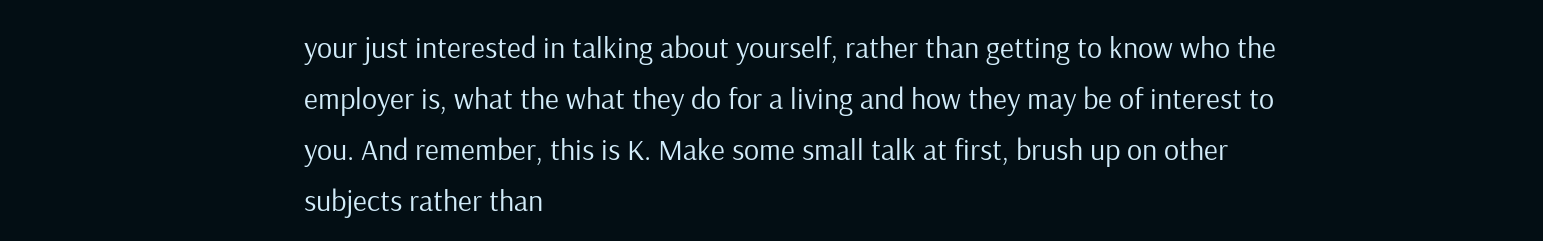your just interested in talking about yourself, rather than getting to know who the employer is, what the what they do for a living and how they may be of interest to you. And remember, this is K. Make some small talk at first, brush up on other subjects rather than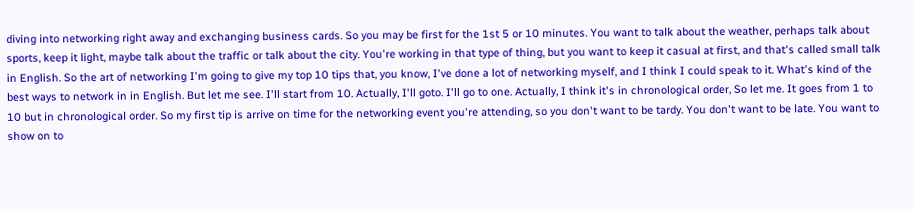diving into networking right away and exchanging business cards. So you may be first for the 1st 5 or 10 minutes. You want to talk about the weather, perhaps talk about sports, keep it light, maybe talk about the traffic or talk about the city. You're working in that type of thing, but you want to keep it casual at first, and that's called small talk in English. So the art of networking I'm going to give my top 10 tips that, you know, I've done a lot of networking myself, and I think I could speak to it. What's kind of the best ways to network in in English. But let me see. I'll start from 10. Actually, I'll goto. I'll go to one. Actually, I think it's in chronological order, So let me. It goes from 1 to 10 but in chronological order. So my first tip is arrive on time for the networking event you're attending, so you don't want to be tardy. You don't want to be late. You want to show on to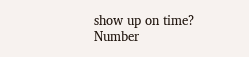show up on time? Number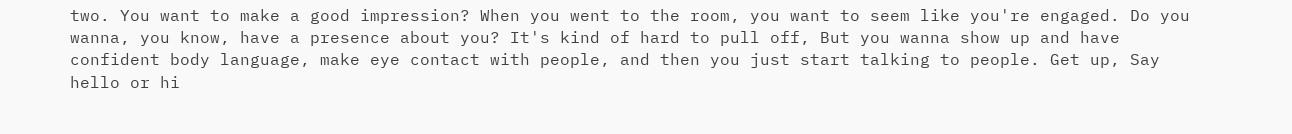two. You want to make a good impression? When you went to the room, you want to seem like you're engaged. Do you wanna, you know, have a presence about you? It's kind of hard to pull off, But you wanna show up and have confident body language, make eye contact with people, and then you just start talking to people. Get up, Say hello or hi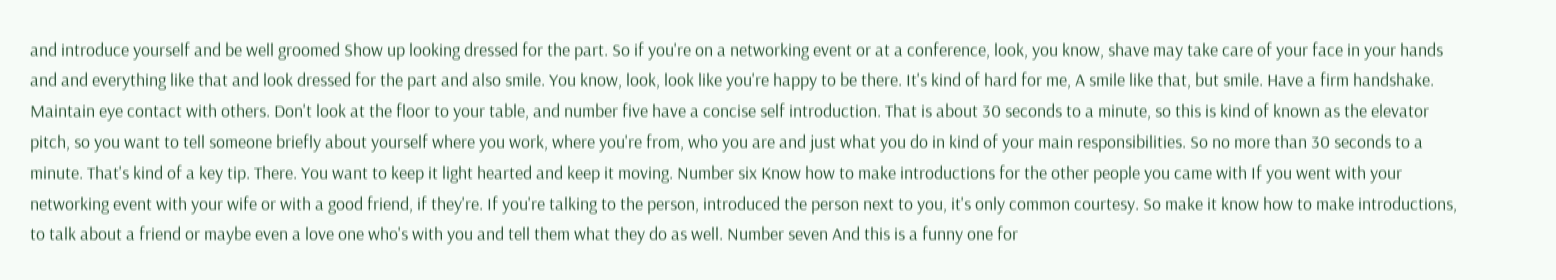and introduce yourself and be well groomed Show up looking dressed for the part. So if you're on a networking event or at a conference, look, you know, shave may take care of your face in your hands and and everything like that and look dressed for the part and also smile. You know, look, look like you're happy to be there. It's kind of hard for me, A smile like that, but smile. Have a firm handshake. Maintain eye contact with others. Don't look at the floor to your table, and number five have a concise self introduction. That is about 30 seconds to a minute, so this is kind of known as the elevator pitch, so you want to tell someone briefly about yourself where you work, where you're from, who you are and just what you do in kind of your main responsibilities. So no more than 30 seconds to a minute. That's kind of a key tip. There. You want to keep it light hearted and keep it moving. Number six Know how to make introductions for the other people you came with If you went with your networking event with your wife or with a good friend, if they're. If you're talking to the person, introduced the person next to you, it's only common courtesy. So make it know how to make introductions, to talk about a friend or maybe even a love one who's with you and tell them what they do as well. Number seven And this is a funny one for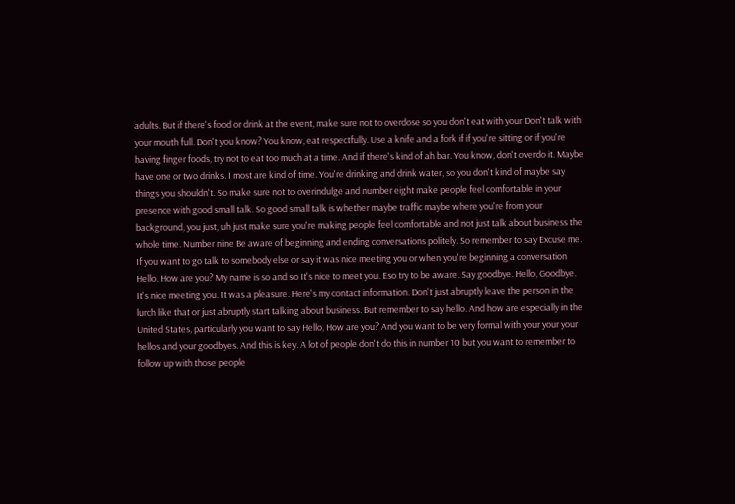adults. But if there's food or drink at the event, make sure not to overdose so you don't eat with your Don't talk with your mouth full. Don't you know? You know, eat respectfully. Use a knife and a fork if if you're sitting or if you're having finger foods, try not to eat too much at a time. And if there's kind of ah bar. You know, don't overdo it. Maybe have one or two drinks. I most are kind of time. You're drinking and drink water, so you don't kind of maybe say things you shouldn't. So make sure not to overindulge and number eight make people feel comfortable in your presence with good small talk. So good small talk is whether maybe traffic maybe where you're from your background, you just, uh just make sure you're making people feel comfortable and not just talk about business the whole time. Number nine Be aware of beginning and ending conversations politely. So remember to say Excuse me. If you want to go talk to somebody else or say it was nice meeting you or when you're beginning a conversation Hello. How are you? My name is so and so It's nice to meet you. Eso try to be aware. Say goodbye. Hello, Goodbye. It's nice meeting you. It was a pleasure. Here's my contact information. Don't just abruptly leave the person in the lurch like that or just abruptly start talking about business. But remember to say hello. And how are especially in the United States, particularly you want to say Hello, How are you? And you want to be very formal with your your your hellos and your goodbyes. And this is key. A lot of people don't do this in number 10 but you want to remember to follow up with those people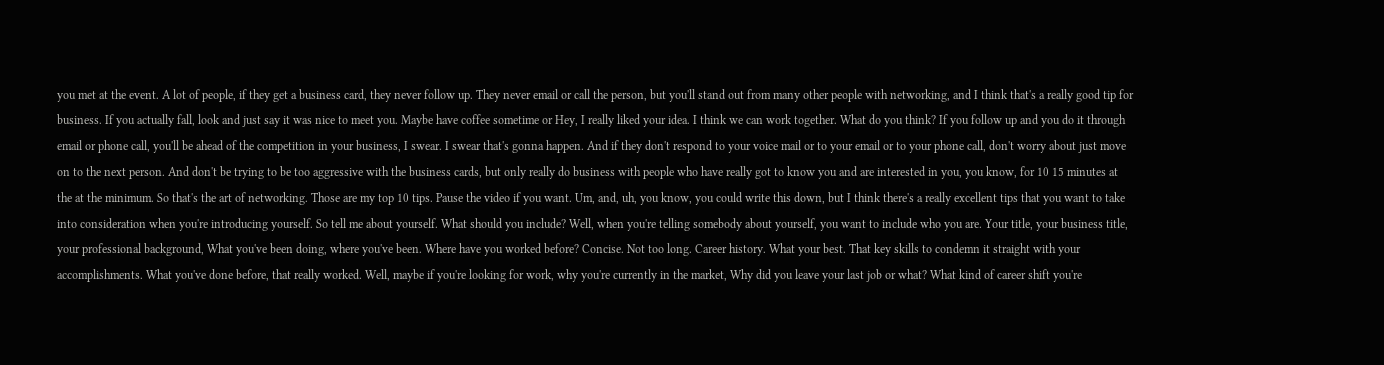you met at the event. A lot of people, if they get a business card, they never follow up. They never email or call the person, but you'll stand out from many other people with networking, and I think that's a really good tip for business. If you actually fall, look and just say it was nice to meet you. Maybe have coffee sometime or Hey, I really liked your idea. I think we can work together. What do you think? If you follow up and you do it through email or phone call, you'll be ahead of the competition in your business, I swear. I swear that's gonna happen. And if they don't respond to your voice mail or to your email or to your phone call, don't worry about just move on to the next person. And don't be trying to be too aggressive with the business cards, but only really do business with people who have really got to know you and are interested in you, you know, for 10 15 minutes at the at the minimum. So that's the art of networking. Those are my top 10 tips. Pause the video if you want. Um, and, uh, you know, you could write this down, but I think there's a really excellent tips that you want to take into consideration when you're introducing yourself. So tell me about yourself. What should you include? Well, when you're telling somebody about yourself, you want to include who you are. Your title, your business title, your professional background, What you've been doing, where you've been. Where have you worked before? Concise. Not too long. Career history. What your best. That key skills to condemn it straight with your accomplishments. What you've done before, that really worked. Well, maybe if you're looking for work, why you're currently in the market, Why did you leave your last job or what? What kind of career shift you're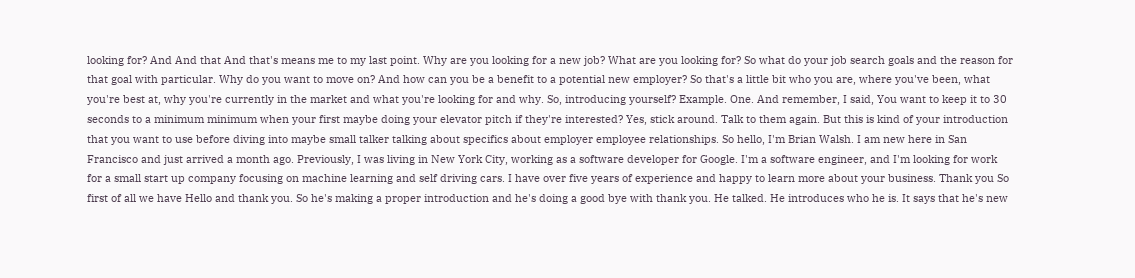looking for? And And that And that's means me to my last point. Why are you looking for a new job? What are you looking for? So what do your job search goals and the reason for that goal with particular. Why do you want to move on? And how can you be a benefit to a potential new employer? So that's a little bit who you are, where you've been, what you're best at, why you're currently in the market and what you're looking for and why. So, introducing yourself? Example. One. And remember, I said, You want to keep it to 30 seconds to a minimum minimum when your first maybe doing your elevator pitch if they're interested? Yes, stick around. Talk to them again. But this is kind of your introduction that you want to use before diving into maybe small talker talking about specifics about employer employee relationships. So hello, I'm Brian Walsh. I am new here in San Francisco and just arrived a month ago. Previously, I was living in New York City, working as a software developer for Google. I'm a software engineer, and I'm looking for work for a small start up company focusing on machine learning and self driving cars. I have over five years of experience and happy to learn more about your business. Thank you So first of all we have Hello and thank you. So he's making a proper introduction and he's doing a good bye with thank you. He talked. He introduces who he is. It says that he's new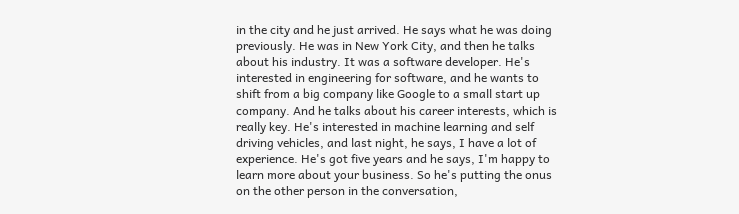in the city and he just arrived. He says what he was doing previously. He was in New York City, and then he talks about his industry. It was a software developer. He's interested in engineering for software, and he wants to shift from a big company like Google to a small start up company. And he talks about his career interests, which is really key. He's interested in machine learning and self driving vehicles, and last night, he says, I have a lot of experience. He's got five years and he says, I'm happy to learn more about your business. So he's putting the onus on the other person in the conversation,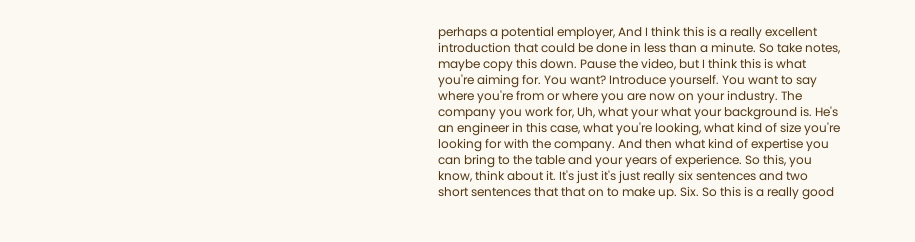perhaps a potential employer, And I think this is a really excellent introduction that could be done in less than a minute. So take notes, maybe copy this down. Pause the video, but I think this is what you're aiming for. You want? Introduce yourself. You want to say where you're from or where you are now on your industry. The company you work for, Uh, what your what your background is. He's an engineer in this case, what you're looking, what kind of size you're looking for with the company. And then what kind of expertise you can bring to the table and your years of experience. So this, you know, think about it. It's just it's just really six sentences and two short sentences that that on to make up. Six. So this is a really good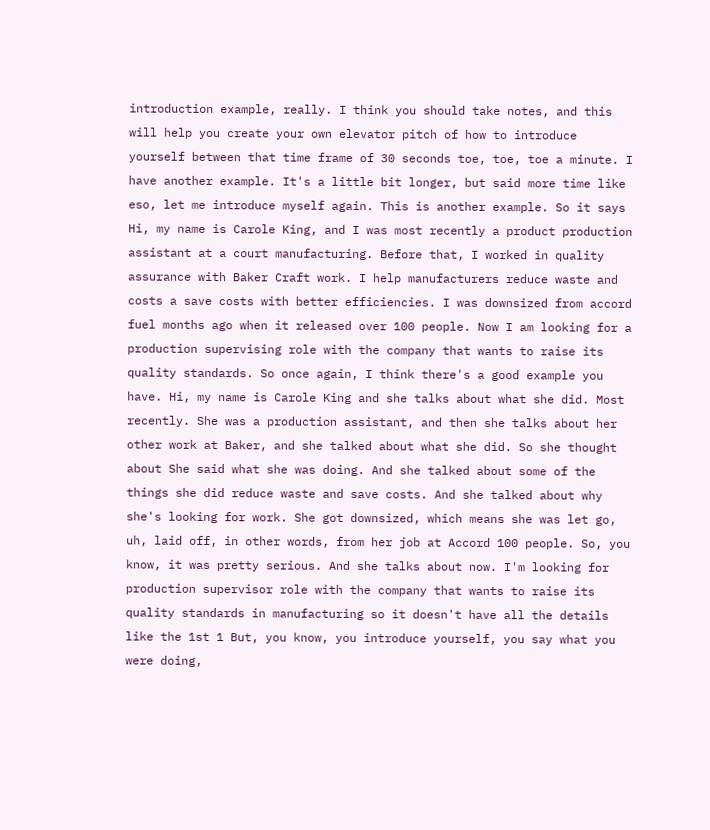introduction example, really. I think you should take notes, and this will help you create your own elevator pitch of how to introduce yourself between that time frame of 30 seconds toe, toe, toe a minute. I have another example. It's a little bit longer, but said more time like eso, let me introduce myself again. This is another example. So it says Hi, my name is Carole King, and I was most recently a product production assistant at a court manufacturing. Before that, I worked in quality assurance with Baker Craft work. I help manufacturers reduce waste and costs a save costs with better efficiencies. I was downsized from accord fuel months ago when it released over 100 people. Now I am looking for a production supervising role with the company that wants to raise its quality standards. So once again, I think there's a good example you have. Hi, my name is Carole King and she talks about what she did. Most recently. She was a production assistant, and then she talks about her other work at Baker, and she talked about what she did. So she thought about She said what she was doing. And she talked about some of the things she did reduce waste and save costs. And she talked about why she's looking for work. She got downsized, which means she was let go, uh, laid off, in other words, from her job at Accord 100 people. So, you know, it was pretty serious. And she talks about now. I'm looking for production supervisor role with the company that wants to raise its quality standards in manufacturing so it doesn't have all the details like the 1st 1 But, you know, you introduce yourself, you say what you were doing,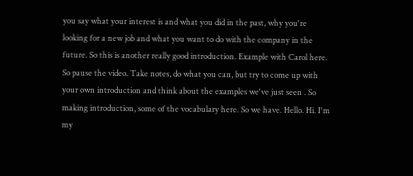you say what your interest is and what you did in the past, why you're looking for a new job and what you want to do with the company in the future. So this is another really good introduction. Example with Carol here. So pause the video. Take notes, do what you can, but try to come up with your own introduction and think about the examples we've just seen . So making introduction, some of the vocabulary here. So we have. Hello. Hi. I'm my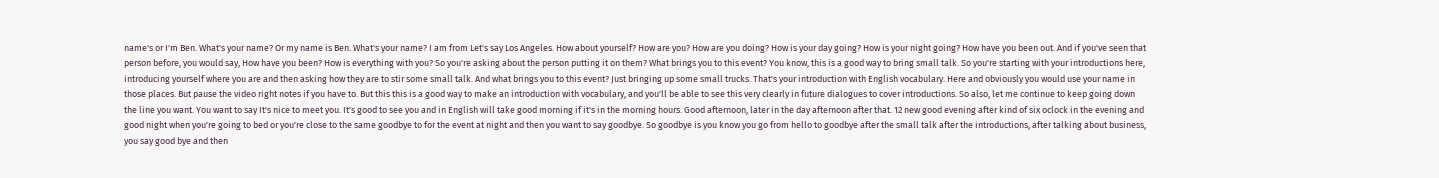name's or I'm Ben. What's your name? Or my name is Ben. What's your name? I am from Let's say Los Angeles. How about yourself? How are you? How are you doing? How is your day going? How is your night going? How have you been out. And if you've seen that person before, you would say, How have you been? How is everything with you? So you're asking about the person putting it on them? What brings you to this event? You know, this is a good way to bring small talk. So you're starting with your introductions here, introducing yourself where you are and then asking how they are to stir some small talk. And what brings you to this event? Just bringing up some small trucks. That's your introduction with English vocabulary. Here and obviously you would use your name in those places. But pause the video right notes if you have to. But this this is a good way to make an introduction with vocabulary, and you'll be able to see this very clearly in future dialogues to cover introductions. So also, let me continue to keep going down the line you want. You want to say It's nice to meet you. It's good to see you and in English will take good morning if it's in the morning hours. Good afternoon, later in the day afternoon after that. 12 new good evening after kind of six oclock in the evening and good night when you're going to bed or you're close to the same goodbye to for the event at night and then you want to say goodbye. So goodbye is you know you go from hello to goodbye after the small talk after the introductions, after talking about business, you say good bye and then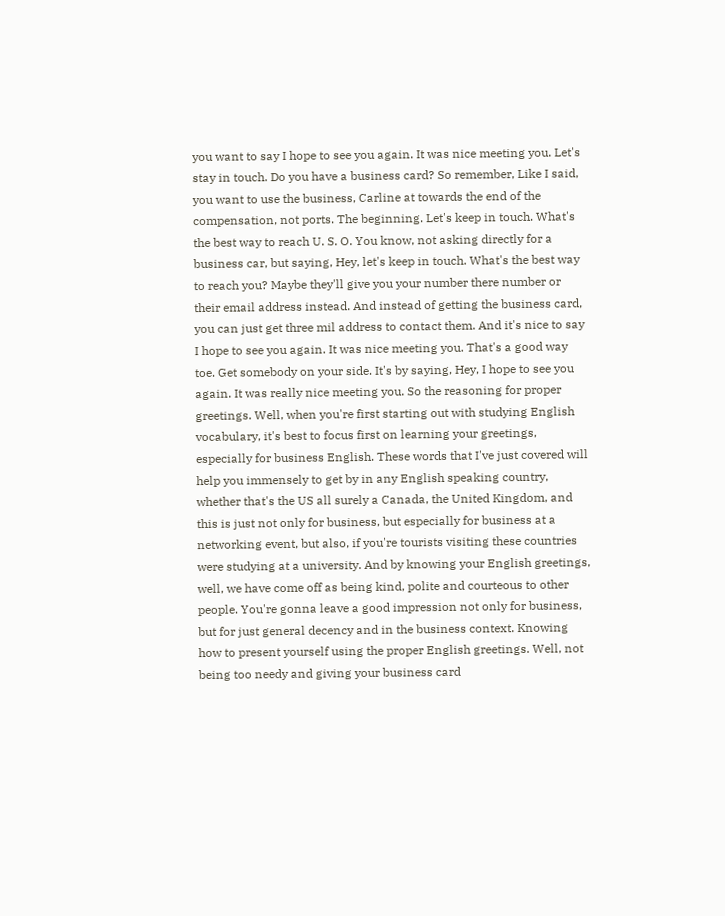you want to say I hope to see you again. It was nice meeting you. Let's stay in touch. Do you have a business card? So remember, Like I said, you want to use the business, Carline at towards the end of the compensation, not ports. The beginning. Let's keep in touch. What's the best way to reach U. S. O. You know, not asking directly for a business car, but saying, Hey, let's keep in touch. What's the best way to reach you? Maybe they'll give you your number there number or their email address instead. And instead of getting the business card, you can just get three mil address to contact them. And it's nice to say I hope to see you again. It was nice meeting you. That's a good way toe. Get somebody on your side. It's by saying, Hey, I hope to see you again. It was really nice meeting you. So the reasoning for proper greetings. Well, when you're first starting out with studying English vocabulary, it's best to focus first on learning your greetings, especially for business English. These words that I've just covered will help you immensely to get by in any English speaking country, whether that's the US all surely a Canada, the United Kingdom, and this is just not only for business, but especially for business at a networking event, but also, if you're tourists visiting these countries were studying at a university. And by knowing your English greetings, well, we have come off as being kind, polite and courteous to other people. You're gonna leave a good impression not only for business, but for just general decency and in the business context. Knowing how to present yourself using the proper English greetings. Well, not being too needy and giving your business card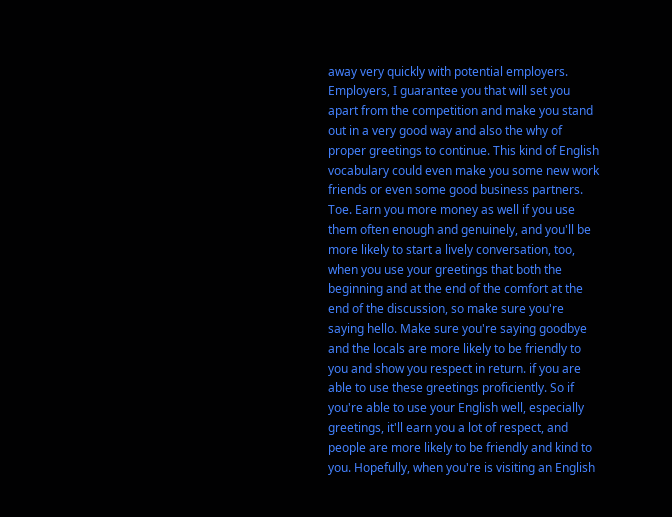away very quickly with potential employers. Employers, I guarantee you that will set you apart from the competition and make you stand out in a very good way and also the why of proper greetings to continue. This kind of English vocabulary could even make you some new work friends or even some good business partners. Toe. Earn you more money as well if you use them often enough and genuinely, and you'll be more likely to start a lively conversation, too, when you use your greetings that both the beginning and at the end of the comfort at the end of the discussion, so make sure you're saying hello. Make sure you're saying goodbye and the locals are more likely to be friendly to you and show you respect in return. if you are able to use these greetings proficiently. So if you're able to use your English well, especially greetings, it'll earn you a lot of respect, and people are more likely to be friendly and kind to you. Hopefully, when you're is visiting an English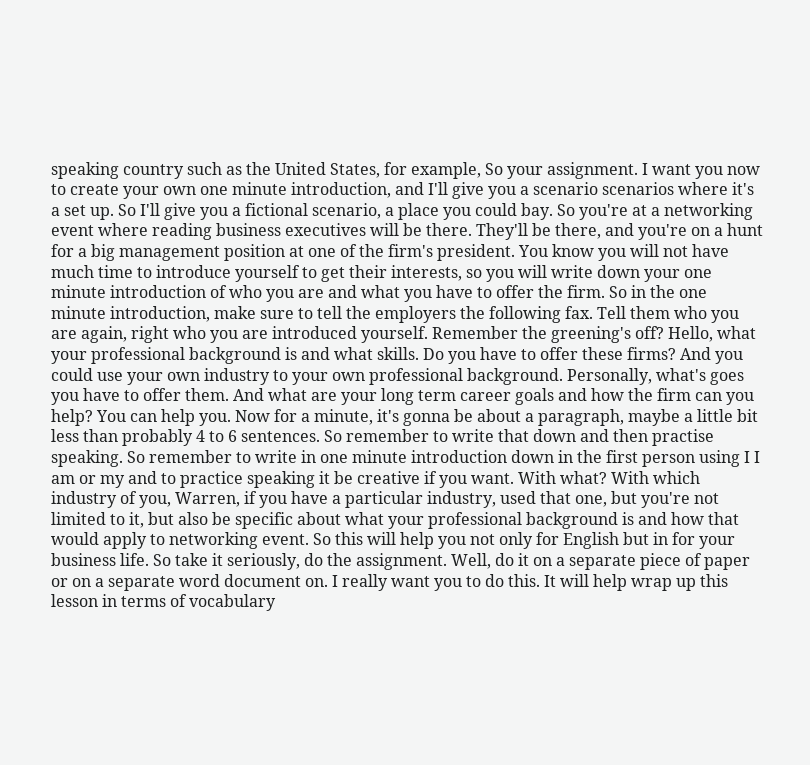speaking country such as the United States, for example, So your assignment. I want you now to create your own one minute introduction, and I'll give you a scenario scenarios where it's a set up. So I'll give you a fictional scenario, a place you could bay. So you're at a networking event where reading business executives will be there. They'll be there, and you're on a hunt for a big management position at one of the firm's president. You know you will not have much time to introduce yourself to get their interests, so you will write down your one minute introduction of who you are and what you have to offer the firm. So in the one minute introduction, make sure to tell the employers the following fax. Tell them who you are again, right who you are introduced yourself. Remember the greening's off? Hello, what your professional background is and what skills. Do you have to offer these firms? And you could use your own industry to your own professional background. Personally, what's goes you have to offer them. And what are your long term career goals and how the firm can you help? You can help you. Now for a minute, it's gonna be about a paragraph, maybe a little bit less than probably 4 to 6 sentences. So remember to write that down and then practise speaking. So remember to write in one minute introduction down in the first person using I I am or my and to practice speaking it be creative if you want. With what? With which industry of you, Warren, if you have a particular industry, used that one, but you're not limited to it, but also be specific about what your professional background is and how that would apply to networking event. So this will help you not only for English but in for your business life. So take it seriously, do the assignment. Well, do it on a separate piece of paper or on a separate word document on. I really want you to do this. It will help wrap up this lesson in terms of vocabulary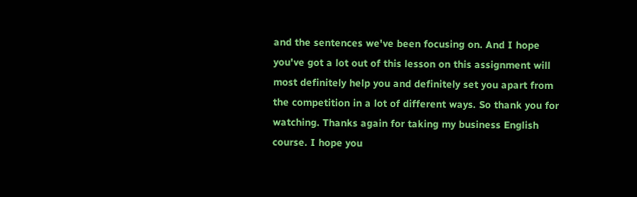and the sentences we've been focusing on. And I hope you've got a lot out of this lesson on this assignment will most definitely help you and definitely set you apart from the competition in a lot of different ways. So thank you for watching. Thanks again for taking my business English course. I hope you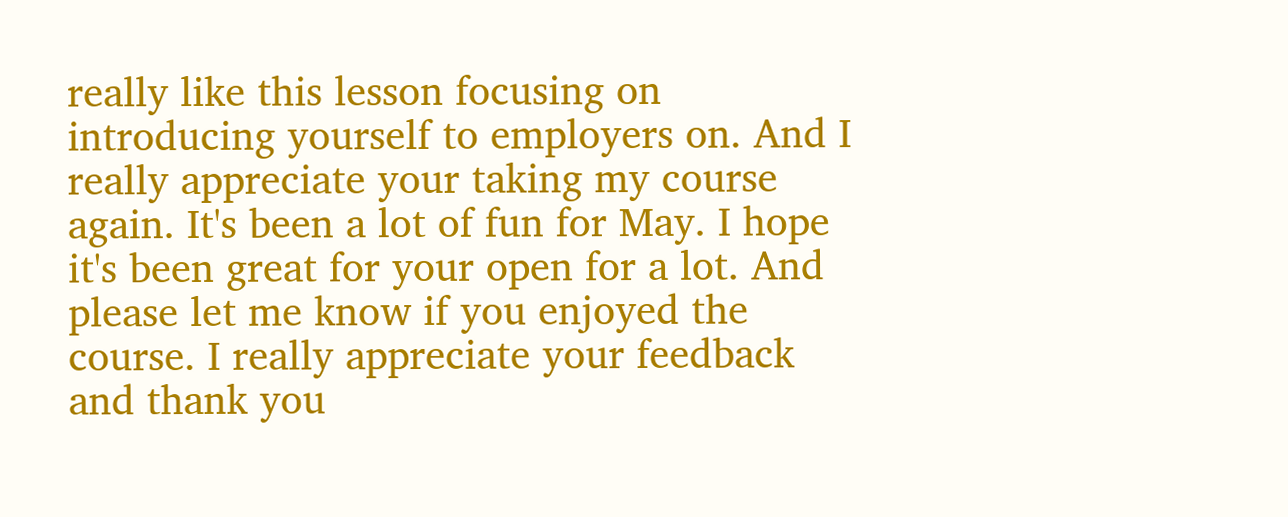really like this lesson focusing on introducing yourself to employers on. And I really appreciate your taking my course again. It's been a lot of fun for May. I hope it's been great for your open for a lot. And please let me know if you enjoyed the course. I really appreciate your feedback and thank you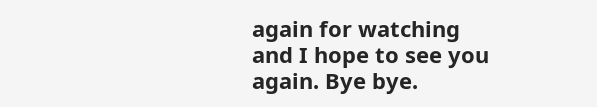again for watching and I hope to see you again. Bye bye.